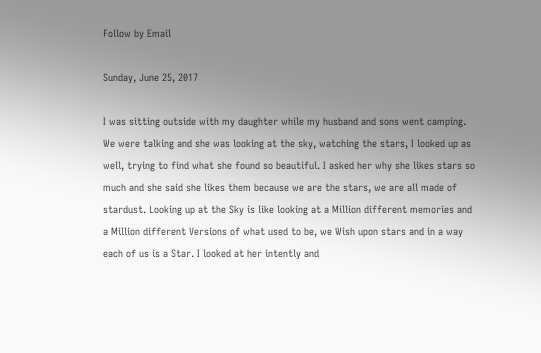Follow by Email

Sunday, June 25, 2017

I was sitting outside with my daughter while my husband and sons went camping. We were talking and she was looking at the sky, watching the stars, I looked up as well, trying to find what she found so beautiful. I asked her why she likes stars so much and she said she likes them because we are the stars, we are all made of stardust. Looking up at the Sky is like looking at a Million different memories and a Million different Versions of what used to be, we Wish upon stars and in a way each of us is a Star. I looked at her intently and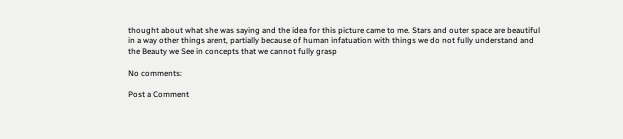thought about what she was saying and the idea for this picture came to me. Stars and outer space are beautiful in a way other things arent, partially because of human infatuation with things we do not fully understand and the Beauty we See in concepts that we cannot fully grasp

No comments:

Post a Comment